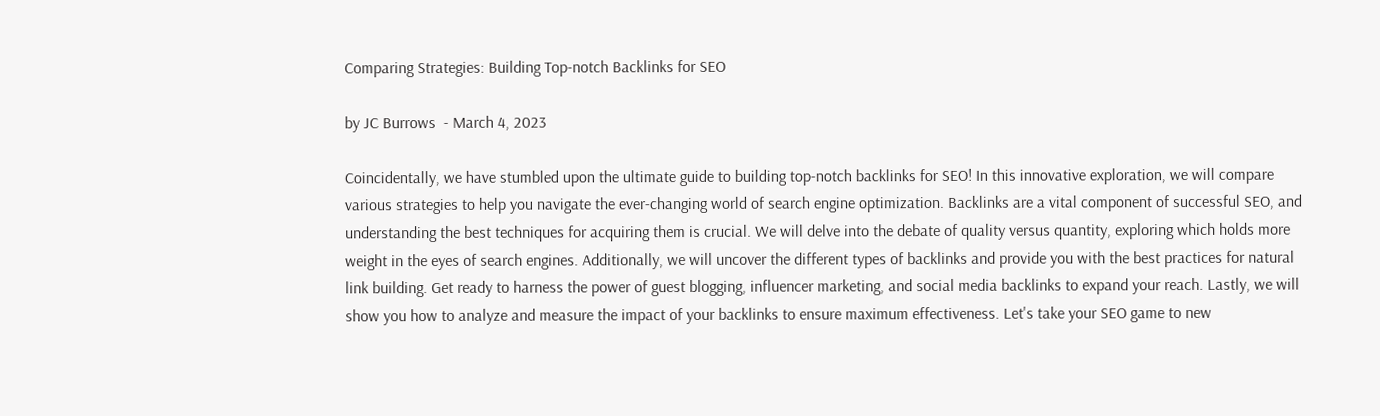Comparing Strategies: Building Top-notch Backlinks for SEO

by JC Burrows  - March 4, 2023

Coincidentally, we have stumbled upon the ultimate guide to building top-notch backlinks for SEO! In this innovative exploration, we will compare various strategies to help you navigate the ever-changing world of search engine optimization. Backlinks are a vital component of successful SEO, and understanding the best techniques for acquiring them is crucial. We will delve into the debate of quality versus quantity, exploring which holds more weight in the eyes of search engines. Additionally, we will uncover the different types of backlinks and provide you with the best practices for natural link building. Get ready to harness the power of guest blogging, influencer marketing, and social media backlinks to expand your reach. Lastly, we will show you how to analyze and measure the impact of your backlinks to ensure maximum effectiveness. Let's take your SEO game to new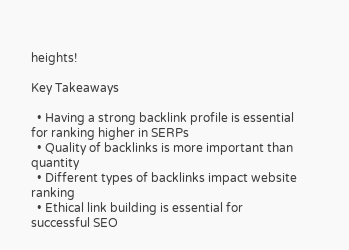heights!

Key Takeaways

  • Having a strong backlink profile is essential for ranking higher in SERPs
  • Quality of backlinks is more important than quantity
  • Different types of backlinks impact website ranking
  • Ethical link building is essential for successful SEO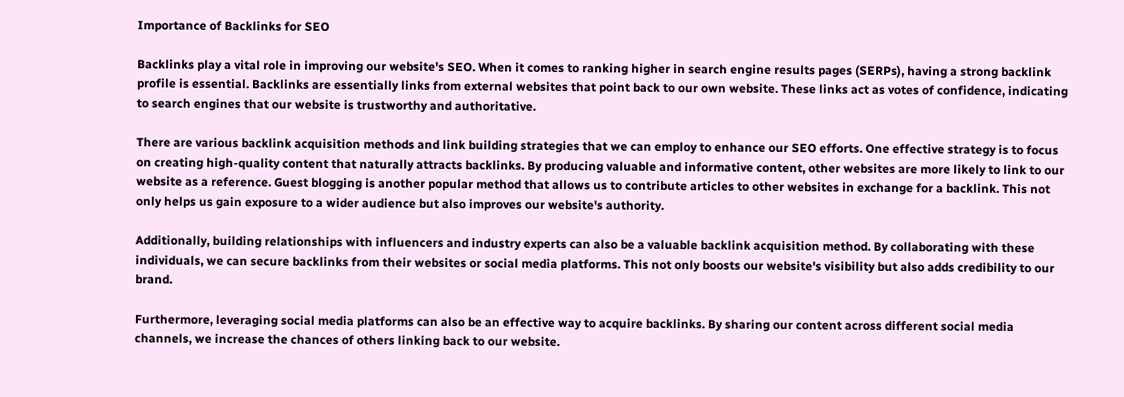Importance of Backlinks for SEO

Backlinks play a vital role in improving our website's SEO. When it comes to ranking higher in search engine results pages (SERPs), having a strong backlink profile is essential. Backlinks are essentially links from external websites that point back to our own website. These links act as votes of confidence, indicating to search engines that our website is trustworthy and authoritative.

There are various backlink acquisition methods and link building strategies that we can employ to enhance our SEO efforts. One effective strategy is to focus on creating high-quality content that naturally attracts backlinks. By producing valuable and informative content, other websites are more likely to link to our website as a reference. Guest blogging is another popular method that allows us to contribute articles to other websites in exchange for a backlink. This not only helps us gain exposure to a wider audience but also improves our website's authority.

Additionally, building relationships with influencers and industry experts can also be a valuable backlink acquisition method. By collaborating with these individuals, we can secure backlinks from their websites or social media platforms. This not only boosts our website's visibility but also adds credibility to our brand.

Furthermore, leveraging social media platforms can also be an effective way to acquire backlinks. By sharing our content across different social media channels, we increase the chances of others linking back to our website.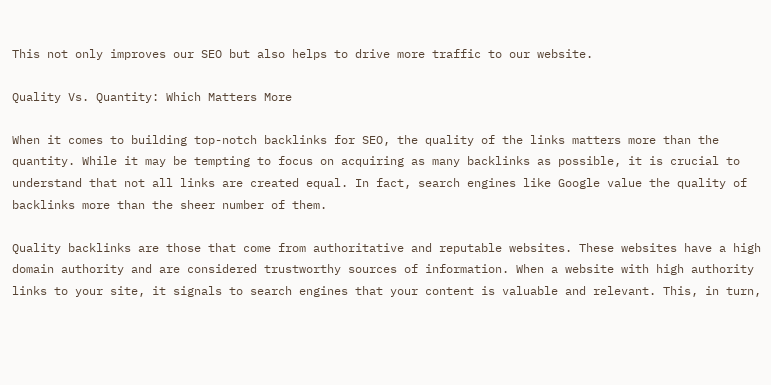This not only improves our SEO but also helps to drive more traffic to our website.

Quality Vs. Quantity: Which Matters More

When it comes to building top-notch backlinks for SEO, the quality of the links matters more than the quantity. While it may be tempting to focus on acquiring as many backlinks as possible, it is crucial to understand that not all links are created equal. In fact, search engines like Google value the quality of backlinks more than the sheer number of them.

Quality backlinks are those that come from authoritative and reputable websites. These websites have a high domain authority and are considered trustworthy sources of information. When a website with high authority links to your site, it signals to search engines that your content is valuable and relevant. This, in turn,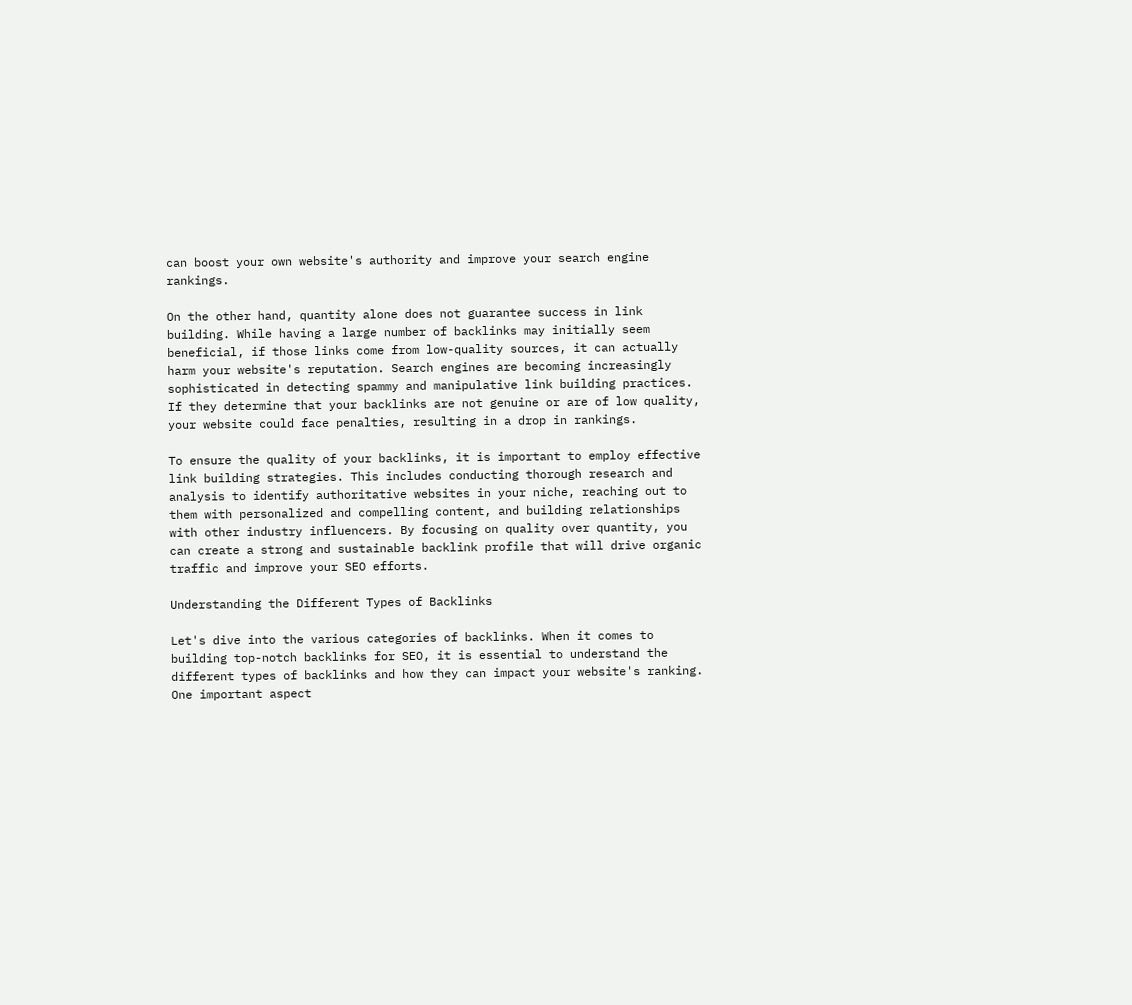can boost your own website's authority and improve your search engine rankings.

On the other hand, quantity alone does not guarantee success in link building. While having a large number of backlinks may initially seem beneficial, if those links come from low-quality sources, it can actually harm your website's reputation. Search engines are becoming increasingly sophisticated in detecting spammy and manipulative link building practices. If they determine that your backlinks are not genuine or are of low quality, your website could face penalties, resulting in a drop in rankings.

To ensure the quality of your backlinks, it is important to employ effective link building strategies. This includes conducting thorough research and analysis to identify authoritative websites in your niche, reaching out to them with personalized and compelling content, and building relationships with other industry influencers. By focusing on quality over quantity, you can create a strong and sustainable backlink profile that will drive organic traffic and improve your SEO efforts.

Understanding the Different Types of Backlinks

Let's dive into the various categories of backlinks. When it comes to building top-notch backlinks for SEO, it is essential to understand the different types of backlinks and how they can impact your website's ranking. One important aspect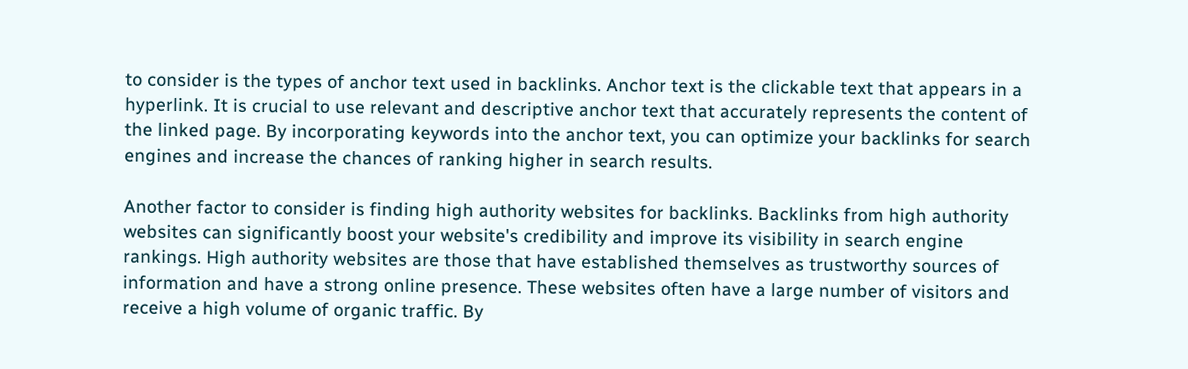to consider is the types of anchor text used in backlinks. Anchor text is the clickable text that appears in a hyperlink. It is crucial to use relevant and descriptive anchor text that accurately represents the content of the linked page. By incorporating keywords into the anchor text, you can optimize your backlinks for search engines and increase the chances of ranking higher in search results.

Another factor to consider is finding high authority websites for backlinks. Backlinks from high authority websites can significantly boost your website's credibility and improve its visibility in search engine rankings. High authority websites are those that have established themselves as trustworthy sources of information and have a strong online presence. These websites often have a large number of visitors and receive a high volume of organic traffic. By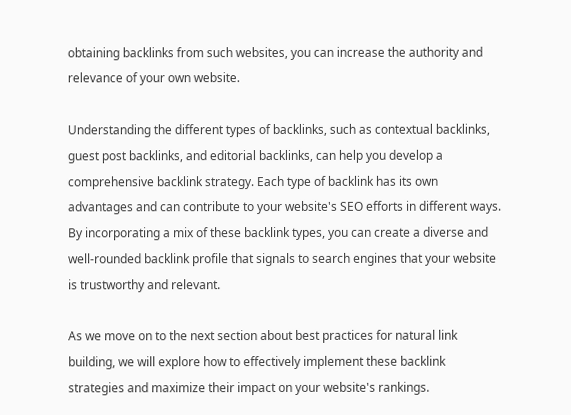obtaining backlinks from such websites, you can increase the authority and relevance of your own website.

Understanding the different types of backlinks, such as contextual backlinks, guest post backlinks, and editorial backlinks, can help you develop a comprehensive backlink strategy. Each type of backlink has its own advantages and can contribute to your website's SEO efforts in different ways. By incorporating a mix of these backlink types, you can create a diverse and well-rounded backlink profile that signals to search engines that your website is trustworthy and relevant.

As we move on to the next section about best practices for natural link building, we will explore how to effectively implement these backlink strategies and maximize their impact on your website's rankings.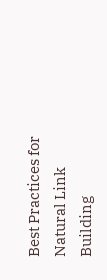Best Practices for Natural Link Building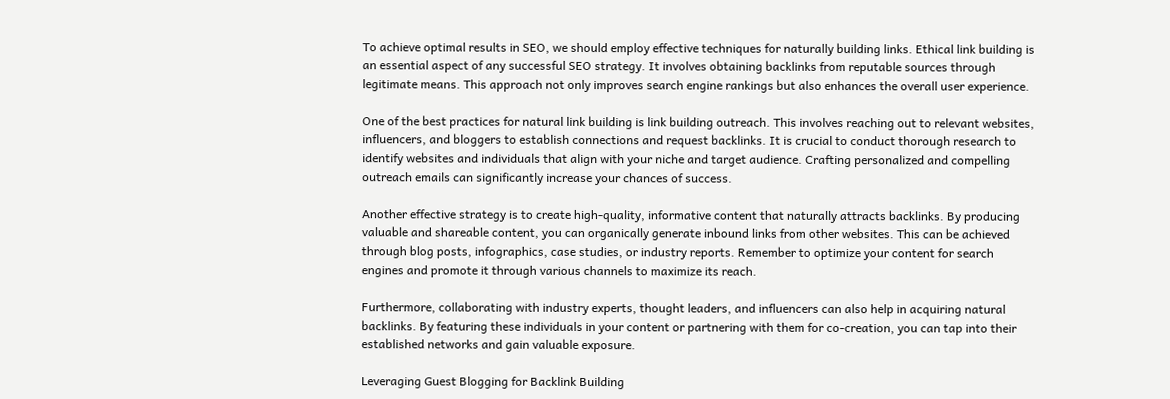To achieve optimal results in SEO, we should employ effective techniques for naturally building links. Ethical link building is an essential aspect of any successful SEO strategy. It involves obtaining backlinks from reputable sources through legitimate means. This approach not only improves search engine rankings but also enhances the overall user experience.

One of the best practices for natural link building is link building outreach. This involves reaching out to relevant websites, influencers, and bloggers to establish connections and request backlinks. It is crucial to conduct thorough research to identify websites and individuals that align with your niche and target audience. Crafting personalized and compelling outreach emails can significantly increase your chances of success.

Another effective strategy is to create high-quality, informative content that naturally attracts backlinks. By producing valuable and shareable content, you can organically generate inbound links from other websites. This can be achieved through blog posts, infographics, case studies, or industry reports. Remember to optimize your content for search engines and promote it through various channels to maximize its reach.

Furthermore, collaborating with industry experts, thought leaders, and influencers can also help in acquiring natural backlinks. By featuring these individuals in your content or partnering with them for co-creation, you can tap into their established networks and gain valuable exposure.

Leveraging Guest Blogging for Backlink Building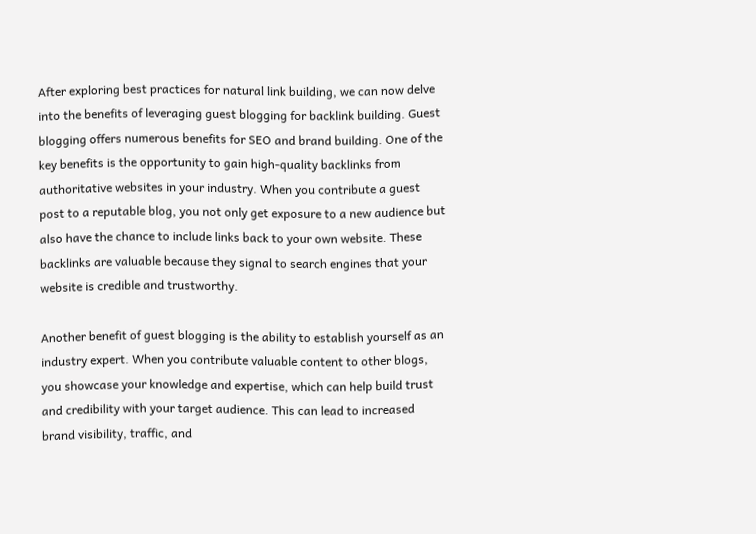After exploring best practices for natural link building, we can now delve into the benefits of leveraging guest blogging for backlink building. Guest blogging offers numerous benefits for SEO and brand building. One of the key benefits is the opportunity to gain high-quality backlinks from authoritative websites in your industry. When you contribute a guest post to a reputable blog, you not only get exposure to a new audience but also have the chance to include links back to your own website. These backlinks are valuable because they signal to search engines that your website is credible and trustworthy.

Another benefit of guest blogging is the ability to establish yourself as an industry expert. When you contribute valuable content to other blogs, you showcase your knowledge and expertise, which can help build trust and credibility with your target audience. This can lead to increased brand visibility, traffic, and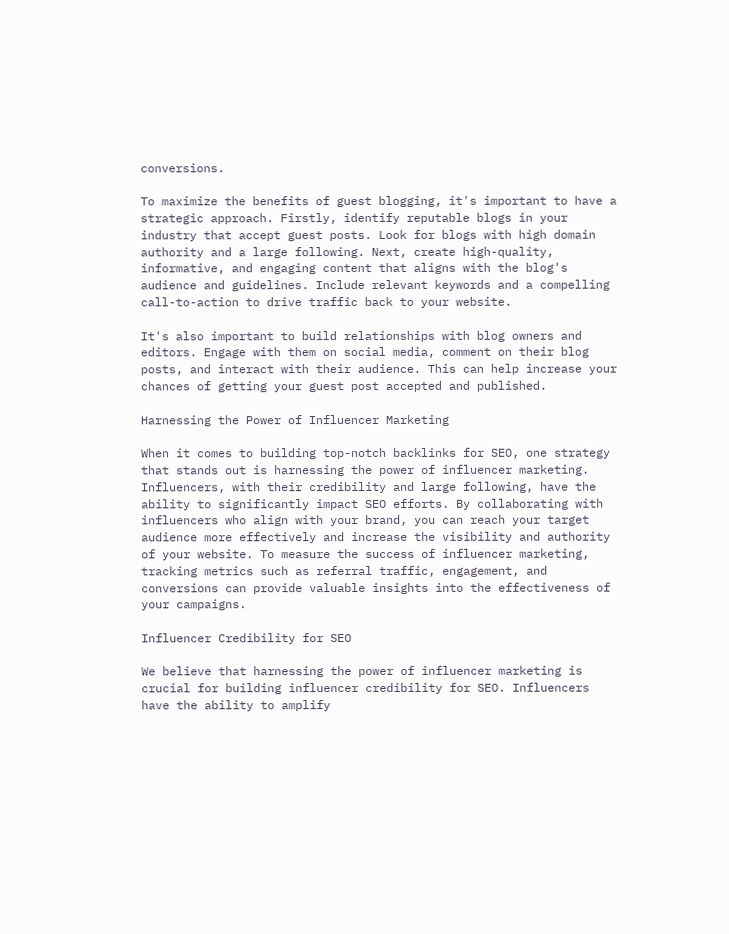conversions.

To maximize the benefits of guest blogging, it's important to have a strategic approach. Firstly, identify reputable blogs in your industry that accept guest posts. Look for blogs with high domain authority and a large following. Next, create high-quality, informative, and engaging content that aligns with the blog's audience and guidelines. Include relevant keywords and a compelling call-to-action to drive traffic back to your website.

It's also important to build relationships with blog owners and editors. Engage with them on social media, comment on their blog posts, and interact with their audience. This can help increase your chances of getting your guest post accepted and published.

Harnessing the Power of Influencer Marketing

When it comes to building top-notch backlinks for SEO, one strategy that stands out is harnessing the power of influencer marketing. Influencers, with their credibility and large following, have the ability to significantly impact SEO efforts. By collaborating with influencers who align with your brand, you can reach your target audience more effectively and increase the visibility and authority of your website. To measure the success of influencer marketing, tracking metrics such as referral traffic, engagement, and conversions can provide valuable insights into the effectiveness of your campaigns.

Influencer Credibility for SEO

We believe that harnessing the power of influencer marketing is crucial for building influencer credibility for SEO. Influencers have the ability to amplify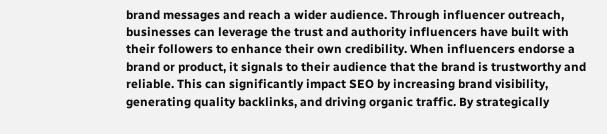brand messages and reach a wider audience. Through influencer outreach, businesses can leverage the trust and authority influencers have built with their followers to enhance their own credibility. When influencers endorse a brand or product, it signals to their audience that the brand is trustworthy and reliable. This can significantly impact SEO by increasing brand visibility, generating quality backlinks, and driving organic traffic. By strategically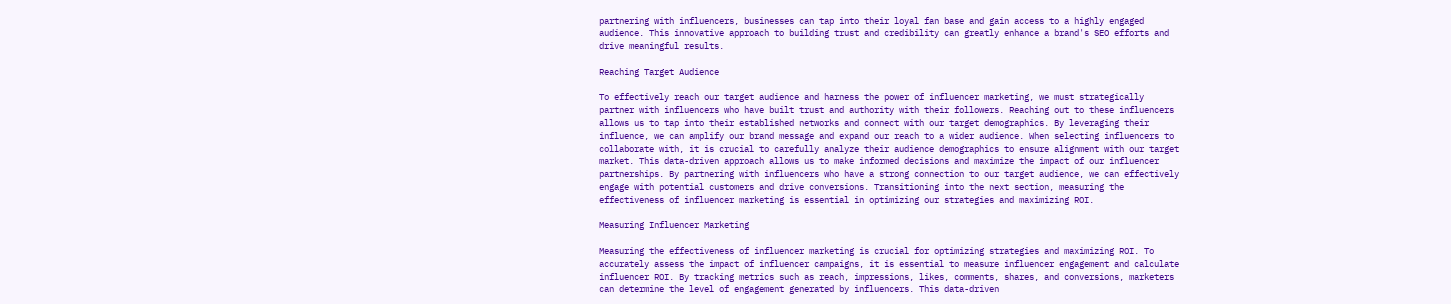partnering with influencers, businesses can tap into their loyal fan base and gain access to a highly engaged audience. This innovative approach to building trust and credibility can greatly enhance a brand's SEO efforts and drive meaningful results.

Reaching Target Audience

To effectively reach our target audience and harness the power of influencer marketing, we must strategically partner with influencers who have built trust and authority with their followers. Reaching out to these influencers allows us to tap into their established networks and connect with our target demographics. By leveraging their influence, we can amplify our brand message and expand our reach to a wider audience. When selecting influencers to collaborate with, it is crucial to carefully analyze their audience demographics to ensure alignment with our target market. This data-driven approach allows us to make informed decisions and maximize the impact of our influencer partnerships. By partnering with influencers who have a strong connection to our target audience, we can effectively engage with potential customers and drive conversions. Transitioning into the next section, measuring the effectiveness of influencer marketing is essential in optimizing our strategies and maximizing ROI.

Measuring Influencer Marketing

Measuring the effectiveness of influencer marketing is crucial for optimizing strategies and maximizing ROI. To accurately assess the impact of influencer campaigns, it is essential to measure influencer engagement and calculate influencer ROI. By tracking metrics such as reach, impressions, likes, comments, shares, and conversions, marketers can determine the level of engagement generated by influencers. This data-driven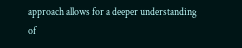approach allows for a deeper understanding of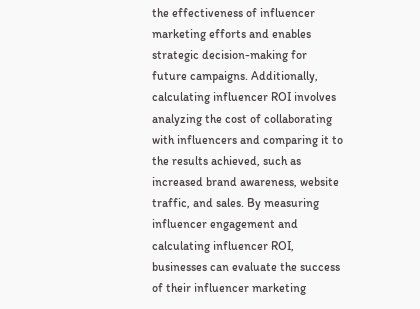the effectiveness of influencer marketing efforts and enables strategic decision-making for future campaigns. Additionally, calculating influencer ROI involves analyzing the cost of collaborating with influencers and comparing it to the results achieved, such as increased brand awareness, website traffic, and sales. By measuring influencer engagement and calculating influencer ROI, businesses can evaluate the success of their influencer marketing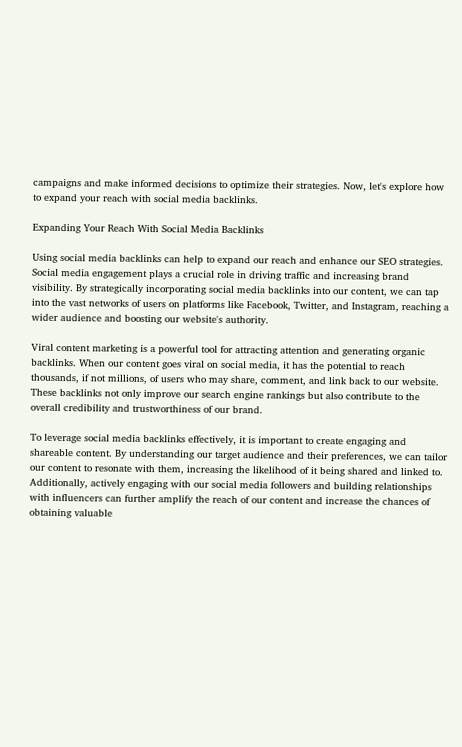campaigns and make informed decisions to optimize their strategies. Now, let's explore how to expand your reach with social media backlinks.

Expanding Your Reach With Social Media Backlinks

Using social media backlinks can help to expand our reach and enhance our SEO strategies. Social media engagement plays a crucial role in driving traffic and increasing brand visibility. By strategically incorporating social media backlinks into our content, we can tap into the vast networks of users on platforms like Facebook, Twitter, and Instagram, reaching a wider audience and boosting our website's authority.

Viral content marketing is a powerful tool for attracting attention and generating organic backlinks. When our content goes viral on social media, it has the potential to reach thousands, if not millions, of users who may share, comment, and link back to our website. These backlinks not only improve our search engine rankings but also contribute to the overall credibility and trustworthiness of our brand.

To leverage social media backlinks effectively, it is important to create engaging and shareable content. By understanding our target audience and their preferences, we can tailor our content to resonate with them, increasing the likelihood of it being shared and linked to. Additionally, actively engaging with our social media followers and building relationships with influencers can further amplify the reach of our content and increase the chances of obtaining valuable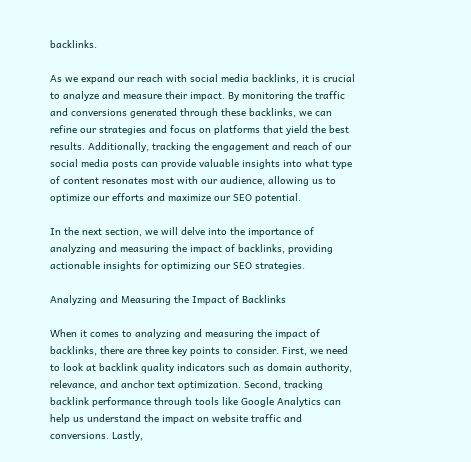backlinks.

As we expand our reach with social media backlinks, it is crucial to analyze and measure their impact. By monitoring the traffic and conversions generated through these backlinks, we can refine our strategies and focus on platforms that yield the best results. Additionally, tracking the engagement and reach of our social media posts can provide valuable insights into what type of content resonates most with our audience, allowing us to optimize our efforts and maximize our SEO potential.

In the next section, we will delve into the importance of analyzing and measuring the impact of backlinks, providing actionable insights for optimizing our SEO strategies.

Analyzing and Measuring the Impact of Backlinks

When it comes to analyzing and measuring the impact of backlinks, there are three key points to consider. First, we need to look at backlink quality indicators such as domain authority, relevance, and anchor text optimization. Second, tracking backlink performance through tools like Google Analytics can help us understand the impact on website traffic and conversions. Lastly,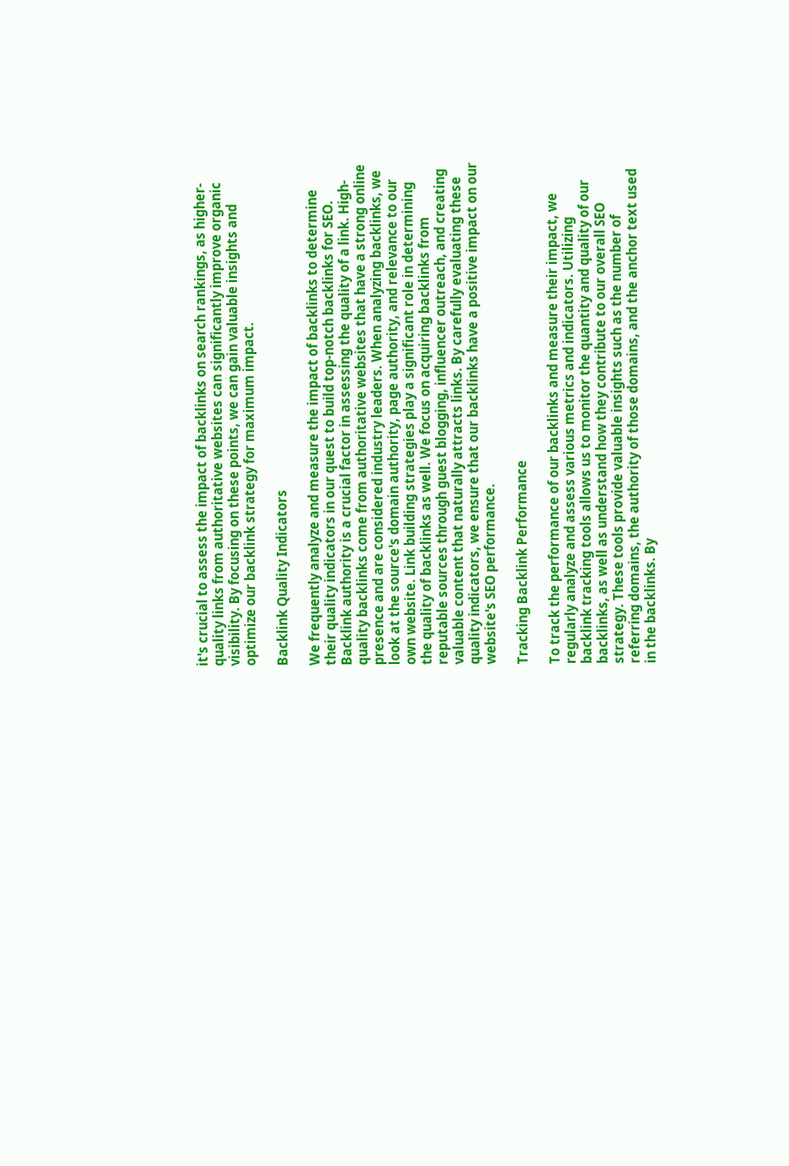it's crucial to assess the impact of backlinks on search rankings, as higher-quality links from authoritative websites can significantly improve organic visibility. By focusing on these points, we can gain valuable insights and optimize our backlink strategy for maximum impact.

Backlink Quality Indicators

We frequently analyze and measure the impact of backlinks to determine their quality indicators in our quest to build top-notch backlinks for SEO. Backlink authority is a crucial factor in assessing the quality of a link. High-quality backlinks come from authoritative websites that have a strong online presence and are considered industry leaders. When analyzing backlinks, we look at the source's domain authority, page authority, and relevance to our own website. Link building strategies play a significant role in determining the quality of backlinks as well. We focus on acquiring backlinks from reputable sources through guest blogging, influencer outreach, and creating valuable content that naturally attracts links. By carefully evaluating these quality indicators, we ensure that our backlinks have a positive impact on our website's SEO performance.

Tracking Backlink Performance

To track the performance of our backlinks and measure their impact, we regularly analyze and assess various metrics and indicators. Utilizing backlink tracking tools allows us to monitor the quantity and quality of our backlinks, as well as understand how they contribute to our overall SEO strategy. These tools provide valuable insights such as the number of referring domains, the authority of those domains, and the anchor text used in the backlinks. By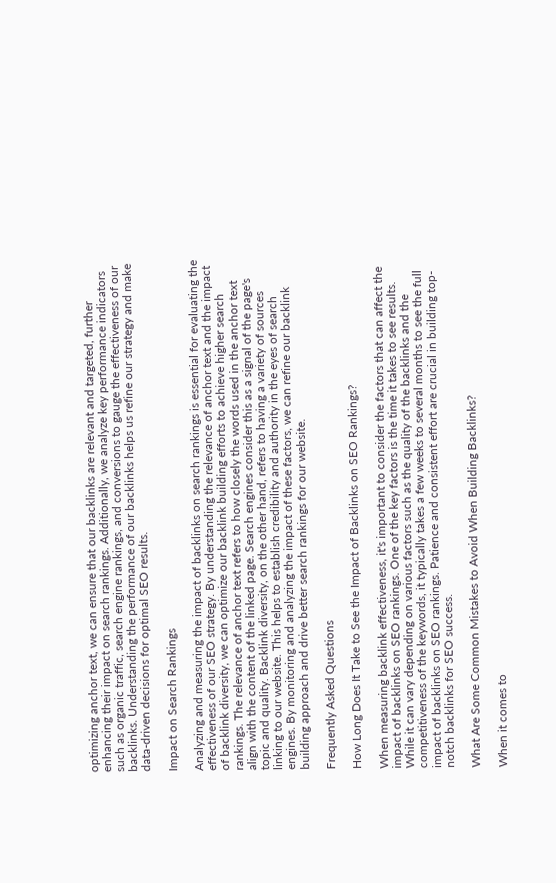optimizing anchor text, we can ensure that our backlinks are relevant and targeted, further enhancing their impact on search rankings. Additionally, we analyze key performance indicators such as organic traffic, search engine rankings, and conversions to gauge the effectiveness of our backlinks. Understanding the performance of our backlinks helps us refine our strategy and make data-driven decisions for optimal SEO results.

Impact on Search Rankings

Analyzing and measuring the impact of backlinks on search rankings is essential for evaluating the effectiveness of our SEO strategy. By understanding the relevance of anchor text and the impact of backlink diversity, we can optimize our backlink building efforts to achieve higher search rankings. The relevance of anchor text refers to how closely the words used in the anchor text align with the content of the linked page. Search engines consider this as a signal of the page's topic and quality. Backlink diversity, on the other hand, refers to having a variety of sources linking to our website. This helps to establish credibility and authority in the eyes of search engines. By monitoring and analyzing the impact of these factors, we can refine our backlink building approach and drive better search rankings for our website.

Frequently Asked Questions

How Long Does It Take to See the Impact of Backlinks on SEO Rankings?

When measuring backlink effectiveness, it's important to consider the factors that can affect the impact of backlinks on SEO rankings. One of the key factors is the time it takes to see results. While it can vary depending on various factors such as the quality of the backlinks and the competitiveness of the keywords, it typically takes a few weeks to several months to see the full impact of backlinks on SEO rankings. Patience and consistent effort are crucial in building top-notch backlinks for SEO success.

What Are Some Common Mistakes to Avoid When Building Backlinks?

When it comes to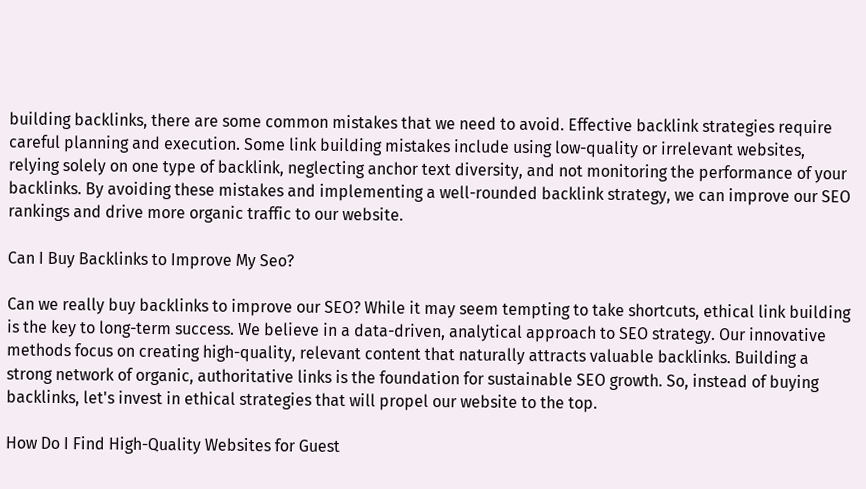building backlinks, there are some common mistakes that we need to avoid. Effective backlink strategies require careful planning and execution. Some link building mistakes include using low-quality or irrelevant websites, relying solely on one type of backlink, neglecting anchor text diversity, and not monitoring the performance of your backlinks. By avoiding these mistakes and implementing a well-rounded backlink strategy, we can improve our SEO rankings and drive more organic traffic to our website.

Can I Buy Backlinks to Improve My Seo?

Can we really buy backlinks to improve our SEO? While it may seem tempting to take shortcuts, ethical link building is the key to long-term success. We believe in a data-driven, analytical approach to SEO strategy. Our innovative methods focus on creating high-quality, relevant content that naturally attracts valuable backlinks. Building a strong network of organic, authoritative links is the foundation for sustainable SEO growth. So, instead of buying backlinks, let's invest in ethical strategies that will propel our website to the top.

How Do I Find High-Quality Websites for Guest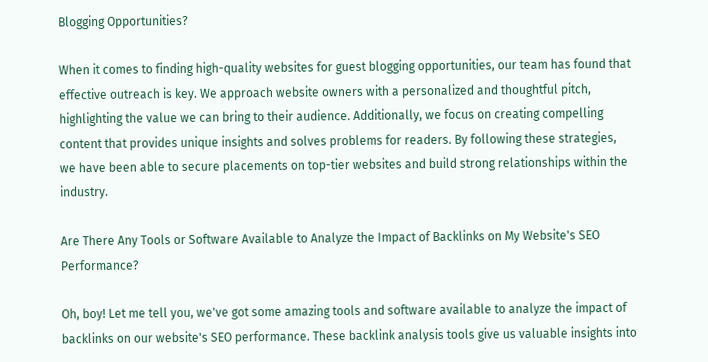Blogging Opportunities?

When it comes to finding high-quality websites for guest blogging opportunities, our team has found that effective outreach is key. We approach website owners with a personalized and thoughtful pitch, highlighting the value we can bring to their audience. Additionally, we focus on creating compelling content that provides unique insights and solves problems for readers. By following these strategies, we have been able to secure placements on top-tier websites and build strong relationships within the industry.

Are There Any Tools or Software Available to Analyze the Impact of Backlinks on My Website's SEO Performance?

Oh, boy! Let me tell you, we've got some amazing tools and software available to analyze the impact of backlinks on our website's SEO performance. These backlink analysis tools give us valuable insights into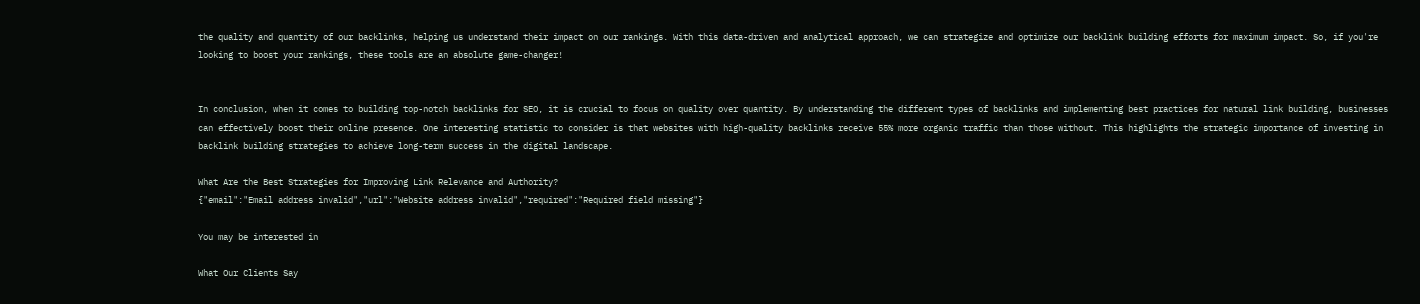the quality and quantity of our backlinks, helping us understand their impact on our rankings. With this data-driven and analytical approach, we can strategize and optimize our backlink building efforts for maximum impact. So, if you're looking to boost your rankings, these tools are an absolute game-changer!


In conclusion, when it comes to building top-notch backlinks for SEO, it is crucial to focus on quality over quantity. By understanding the different types of backlinks and implementing best practices for natural link building, businesses can effectively boost their online presence. One interesting statistic to consider is that websites with high-quality backlinks receive 55% more organic traffic than those without. This highlights the strategic importance of investing in backlink building strategies to achieve long-term success in the digital landscape.

What Are the Best Strategies for Improving Link Relevance and Authority?
{"email":"Email address invalid","url":"Website address invalid","required":"Required field missing"}

You may be interested in

What Our Clients Say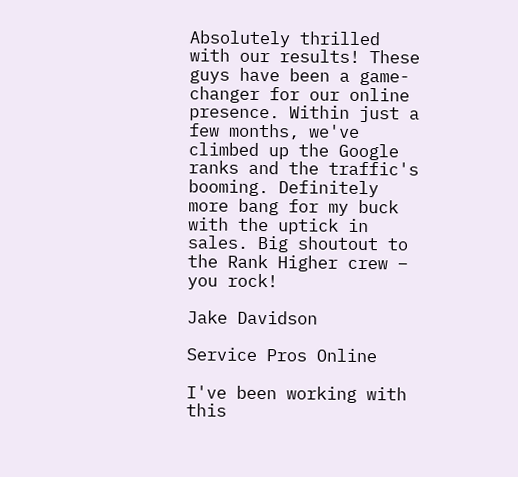Absolutely thrilled with our results! These guys have been a game-changer for our online presence. Within just a few months, we've climbed up the Google ranks and the traffic's booming. Definitely more bang for my buck with the uptick in sales. Big shoutout to the Rank Higher crew – you rock!

Jake Davidson

Service Pros Online

I've been working with this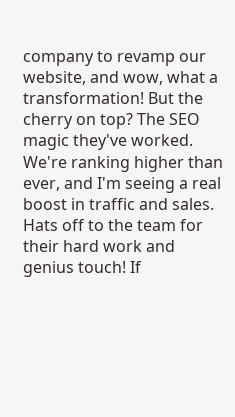company to revamp our website, and wow, what a transformation! But the cherry on top? The SEO magic they've worked. We're ranking higher than ever, and I'm seeing a real boost in traffic and sales. Hats off to the team for their hard work and genius touch! If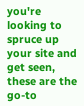you're looking to spruce up your site and get seen, these are the go-to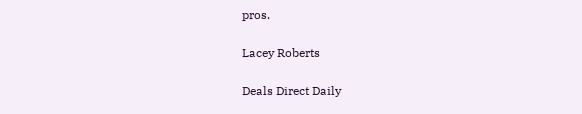pros.

Lacey Roberts

Deals Direct Daily